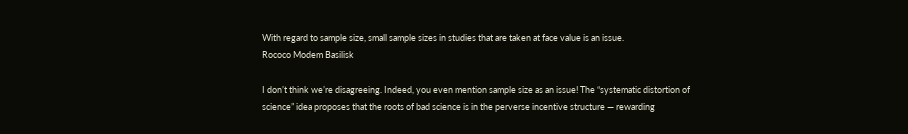With regard to sample size, small sample sizes in studies that are taken at face value is an issue.
Rococo Modem Basilisk

I don’t think we’re disagreeing. Indeed, you even mention sample size as an issue! The “systematic distortion of science” idea proposes that the roots of bad science is in the perverse incentive structure — rewarding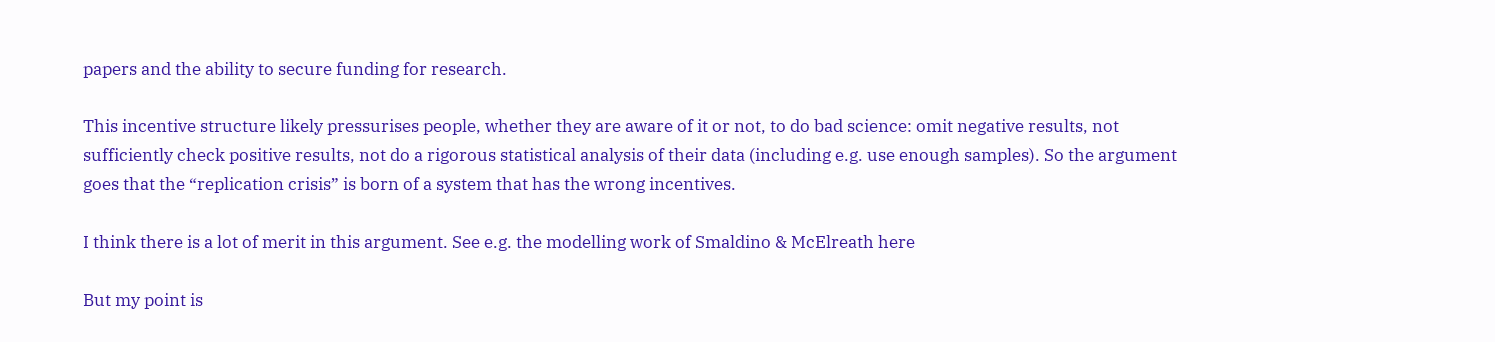papers and the ability to secure funding for research.

This incentive structure likely pressurises people, whether they are aware of it or not, to do bad science: omit negative results, not sufficiently check positive results, not do a rigorous statistical analysis of their data (including e.g. use enough samples). So the argument goes that the “replication crisis” is born of a system that has the wrong incentives.

I think there is a lot of merit in this argument. See e.g. the modelling work of Smaldino & McElreath here

But my point is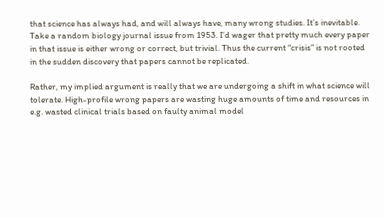that science has always had, and will always have, many wrong studies. It’s inevitable. Take a random biology journal issue from 1953. I’d wager that pretty much every paper in that issue is either wrong or correct, but trivial. Thus the current “crisis” is not rooted in the sudden discovery that papers cannot be replicated.

Rather, my implied argument is really that we are undergoing a shift in what science will tolerate. High-profile wrong papers are wasting huge amounts of time and resources in e.g. wasted clinical trials based on faulty animal model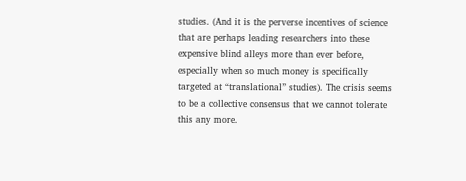studies. (And it is the perverse incentives of science that are perhaps leading researchers into these expensive blind alleys more than ever before, especially when so much money is specifically targeted at “translational” studies). The crisis seems to be a collective consensus that we cannot tolerate this any more.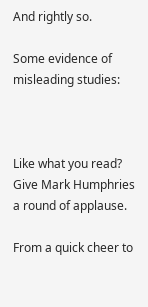And rightly so.

Some evidence of misleading studies:



Like what you read? Give Mark Humphries a round of applause.

From a quick cheer to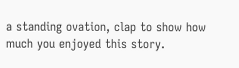a standing ovation, clap to show how much you enjoyed this story.